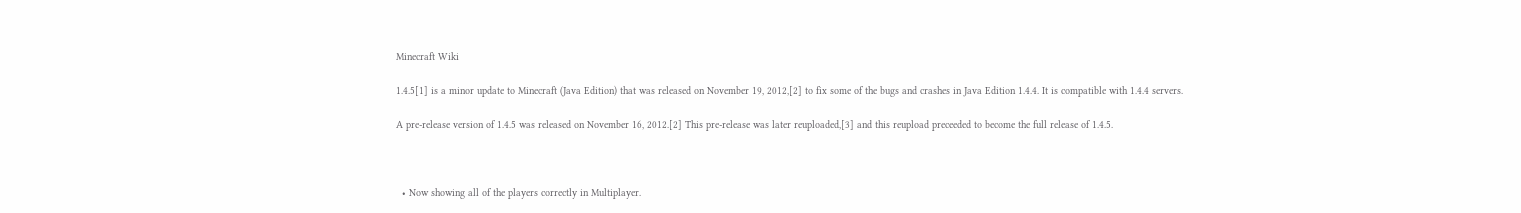Minecraft Wiki

1.4.5[1] is a minor update to Minecraft (Java Edition) that was released on November 19, 2012,[2] to fix some of the bugs and crashes in Java Edition 1.4.4. It is compatible with 1.4.4 servers.

A pre-release version of 1.4.5 was released on November 16, 2012.[2] This pre-release was later reuploaded,[3] and this reupload preceeded to become the full release of 1.4.5.



  • Now showing all of the players correctly in Multiplayer.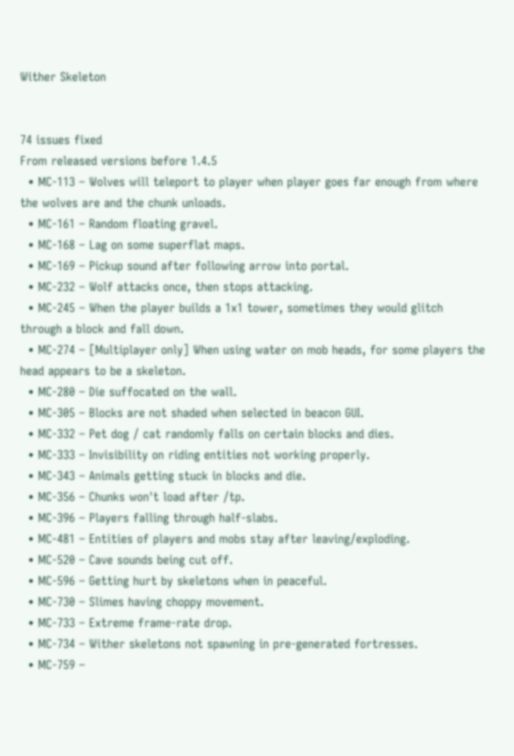Wither Skeleton


74 issues fixed
From released versions before 1.4.5
  • MC-113 – Wolves will teleport to player when player goes far enough from where the wolves are and the chunk unloads.
  • MC-161 – Random floating gravel.
  • MC-168 – Lag on some superflat maps.
  • MC-169 – Pickup sound after following arrow into portal.
  • MC-232 – Wolf attacks once, then stops attacking.
  • MC-245 – When the player builds a 1x1 tower, sometimes they would glitch through a block and fall down.
  • MC-274 – [Multiplayer only] When using water on mob heads, for some players the head appears to be a skeleton.
  • MC-280 – Die suffocated on the wall.
  • MC-305 – Blocks are not shaded when selected in beacon GUI.
  • MC-332 – Pet dog / cat randomly falls on certain blocks and dies.
  • MC-333 – Invisibility on riding entities not working properly.
  • MC-343 – Animals getting stuck in blocks and die.
  • MC-356 – Chunks won't load after /tp.
  • MC-396 – Players falling through half-slabs.
  • MC-481 – Entities of players and mobs stay after leaving/exploding.
  • MC-520 – Cave sounds being cut off.
  • MC-596 – Getting hurt by skeletons when in peaceful.
  • MC-730 – Slimes having choppy movement.
  • MC-733 – Extreme frame-rate drop.
  • MC-734 – Wither skeletons not spawning in pre-generated fortresses.
  • MC-759 –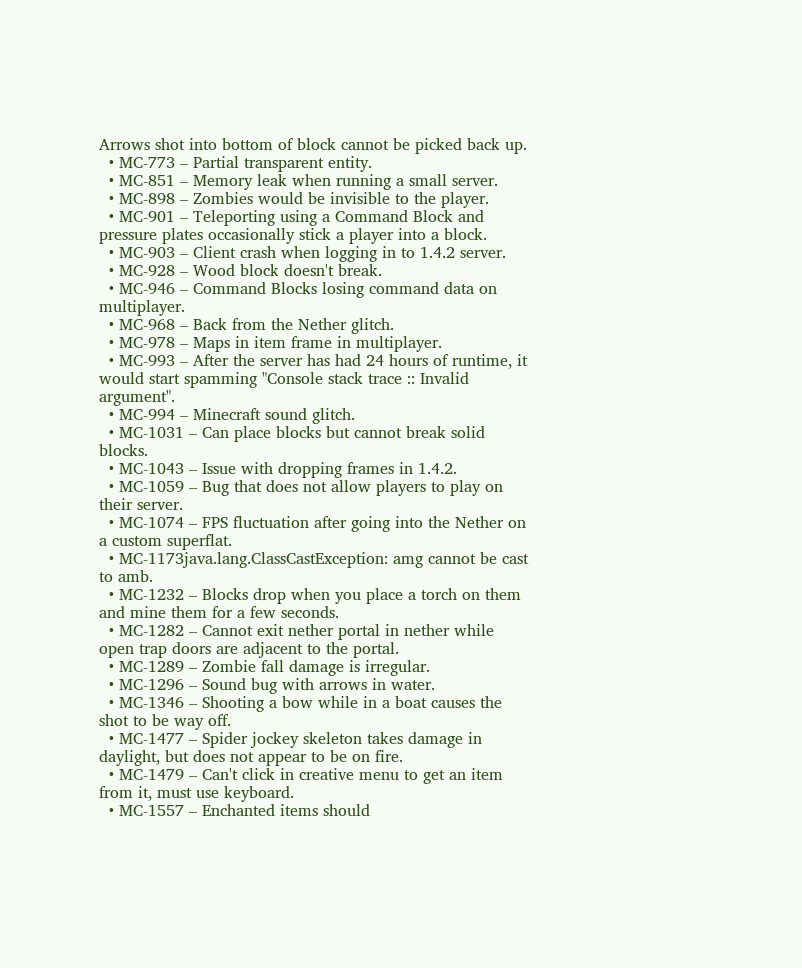Arrows shot into bottom of block cannot be picked back up.
  • MC-773 – Partial transparent entity.
  • MC-851 – Memory leak when running a small server.
  • MC-898 – Zombies would be invisible to the player.
  • MC-901 – Teleporting using a Command Block and pressure plates occasionally stick a player into a block.
  • MC-903 – Client crash when logging in to 1.4.2 server.
  • MC-928 – Wood block doesn't break.
  • MC-946 – Command Blocks losing command data on multiplayer.
  • MC-968 – Back from the Nether glitch.
  • MC-978 – Maps in item frame in multiplayer.
  • MC-993 – After the server has had 24 hours of runtime, it would start spamming "Console stack trace :: Invalid argument".
  • MC-994 – Minecraft sound glitch.
  • MC-1031 – Can place blocks but cannot break solid blocks.
  • MC-1043 – Issue with dropping frames in 1.4.2.
  • MC-1059 – Bug that does not allow players to play on their server.
  • MC-1074 – FPS fluctuation after going into the Nether on a custom superflat.
  • MC-1173java.lang.ClassCastException: amg cannot be cast to amb.
  • MC-1232 – Blocks drop when you place a torch on them and mine them for a few seconds.
  • MC-1282 – Cannot exit nether portal in nether while open trap doors are adjacent to the portal.
  • MC-1289 – Zombie fall damage is irregular.
  • MC-1296 – Sound bug with arrows in water.
  • MC-1346 – Shooting a bow while in a boat causes the shot to be way off.
  • MC-1477 – Spider jockey skeleton takes damage in daylight, but does not appear to be on fire.
  • MC-1479 – Can't click in creative menu to get an item from it, must use keyboard.
  • MC-1557 – Enchanted items should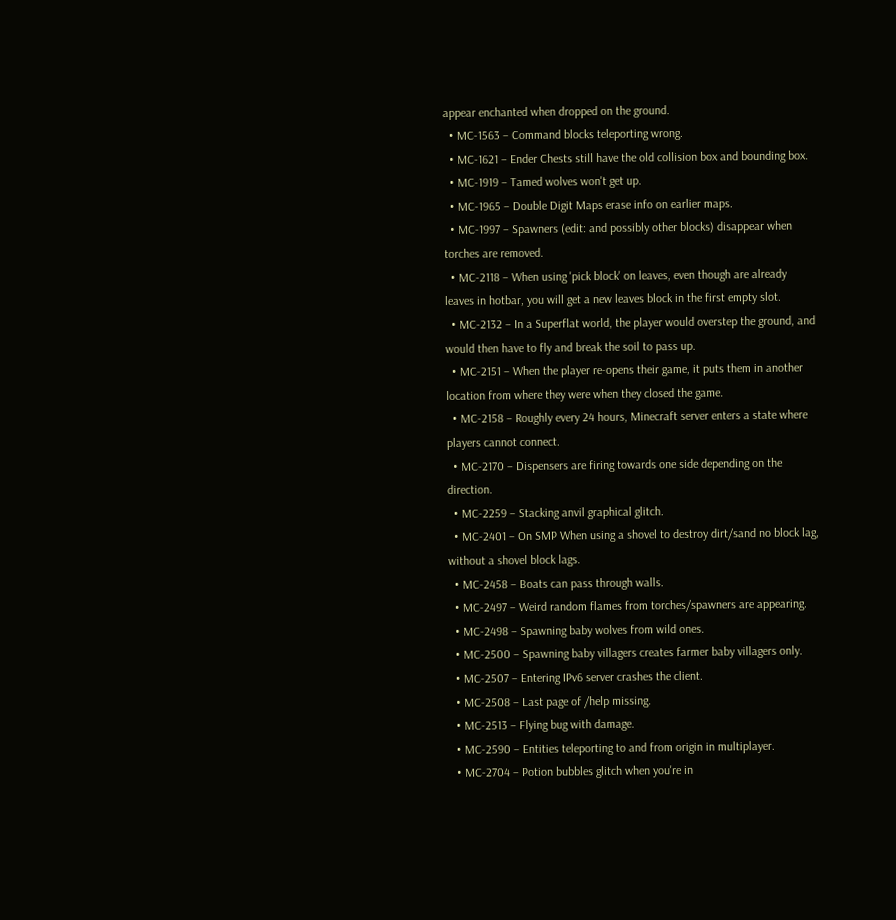appear enchanted when dropped on the ground.
  • MC-1563 – Command blocks teleporting wrong.
  • MC-1621 – Ender Chests still have the old collision box and bounding box.
  • MC-1919 – Tamed wolves won't get up.
  • MC-1965 – Double Digit Maps erase info on earlier maps.
  • MC-1997 – Spawners (edit: and possibly other blocks) disappear when torches are removed.
  • MC-2118 – When using 'pick block' on leaves, even though are already leaves in hotbar, you will get a new leaves block in the first empty slot.
  • MC-2132 – In a Superflat world, the player would overstep the ground, and would then have to fly and break the soil to pass up.
  • MC-2151 – When the player re-opens their game, it puts them in another location from where they were when they closed the game.
  • MC-2158 – Roughly every 24 hours, Minecraft server enters a state where players cannot connect.
  • MC-2170 – Dispensers are firing towards one side depending on the direction.
  • MC-2259 – Stacking anvil graphical glitch.
  • MC-2401 – On SMP When using a shovel to destroy dirt/sand no block lag, without a shovel block lags.
  • MC-2458 – Boats can pass through walls.
  • MC-2497 – Weird random flames from torches/spawners are appearing.
  • MC-2498 – Spawning baby wolves from wild ones.
  • MC-2500 – Spawning baby villagers creates farmer baby villagers only.
  • MC-2507 – Entering IPv6 server crashes the client.
  • MC-2508 – Last page of /help missing.
  • MC-2513 – Flying bug with damage.
  • MC-2590 – Entities teleporting to and from origin in multiplayer.
  • MC-2704 – Potion bubbles glitch when you're in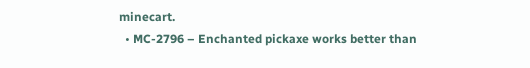minecart.
  • MC-2796 – Enchanted pickaxe works better than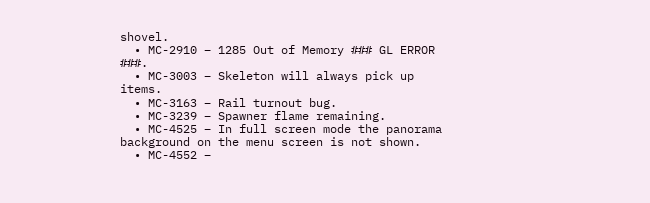shovel.
  • MC-2910 – 1285 Out of Memory ### GL ERROR ###.
  • MC-3003 – Skeleton will always pick up items.
  • MC-3163 – Rail turnout bug.
  • MC-3239 – Spawner flame remaining.
  • MC-4525 – In full screen mode the panorama background on the menu screen is not shown.
  • MC-4552 –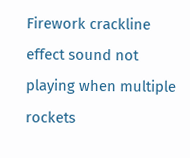Firework crackline effect sound not playing when multiple rockets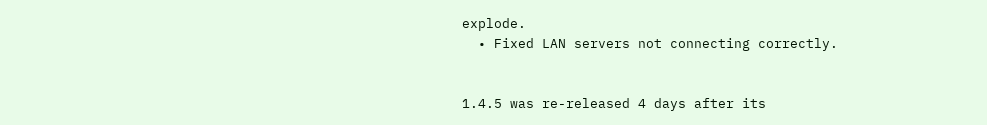explode.
  • Fixed LAN servers not connecting correctly.


1.4.5 was re-released 4 days after its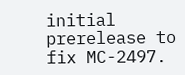initial prerelease to fix MC-2497.